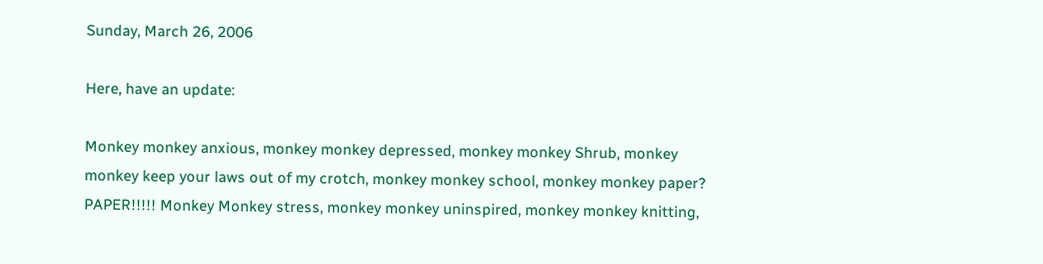Sunday, March 26, 2006

Here, have an update:

Monkey monkey anxious, monkey monkey depressed, monkey monkey Shrub, monkey monkey keep your laws out of my crotch, monkey monkey school, monkey monkey paper? PAPER!!!!! Monkey Monkey stress, monkey monkey uninspired, monkey monkey knitting,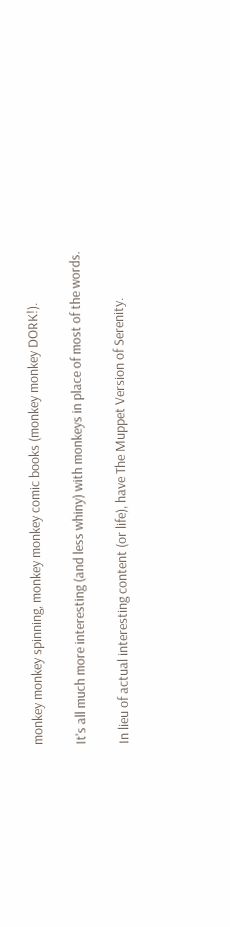monkey monkey spinning, monkey monkey comic books (monkey monkey DORK!).

It's all much more interesting (and less whiny) with monkeys in place of most of the words.

In lieu of actual interesting content (or life), have The Muppet Version of Serenity.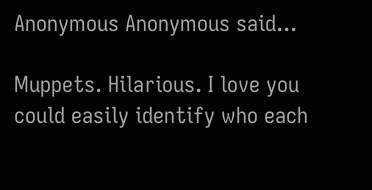Anonymous Anonymous said...

Muppets. Hilarious. I love you could easily identify who each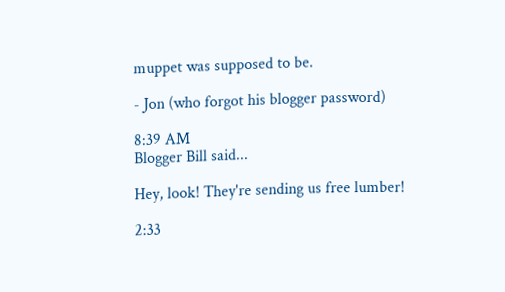muppet was supposed to be.

- Jon (who forgot his blogger password)

8:39 AM
Blogger Bill said...

Hey, look! They're sending us free lumber!

2:33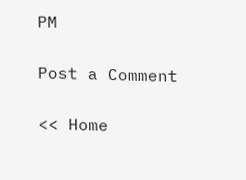PM

Post a Comment

<< Home